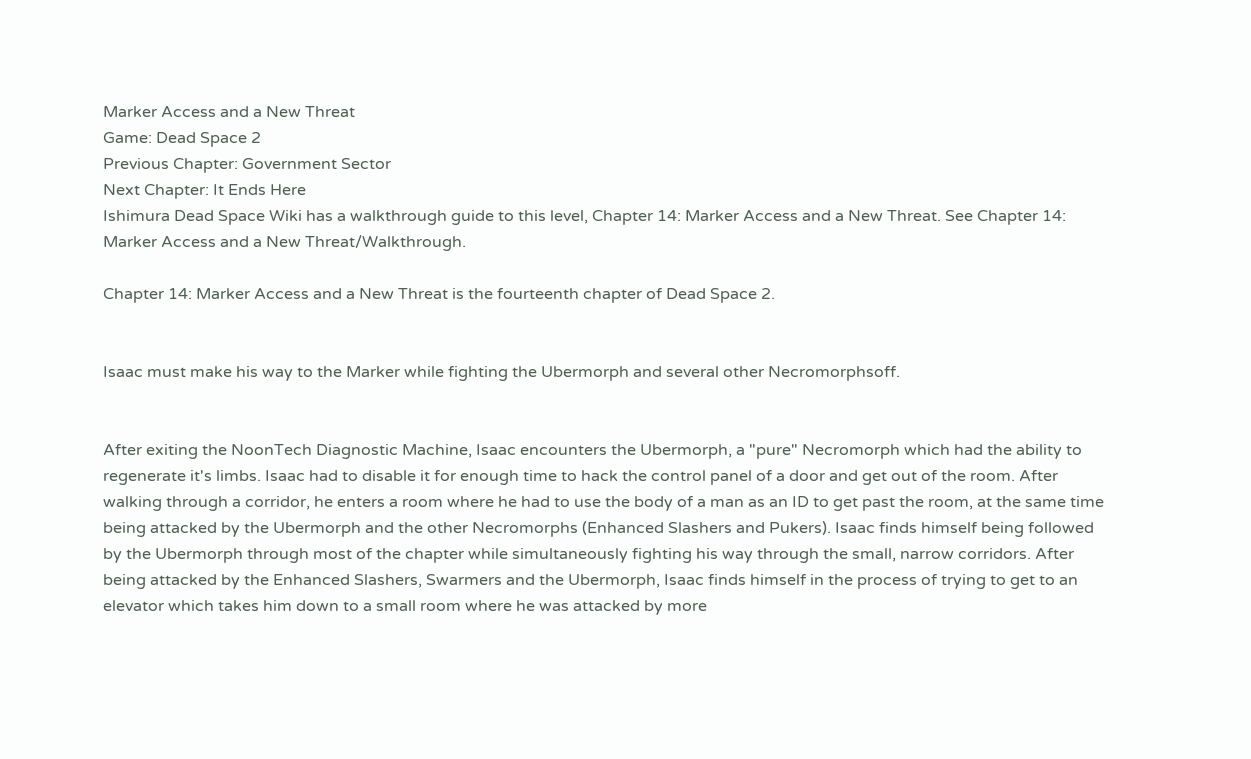Marker Access and a New Threat
Game: Dead Space 2
Previous Chapter: Government Sector
Next Chapter: It Ends Here
Ishimura Dead Space Wiki has a walkthrough guide to this level, Chapter 14: Marker Access and a New Threat. See Chapter 14: Marker Access and a New Threat/Walkthrough.

Chapter 14: Marker Access and a New Threat is the fourteenth chapter of Dead Space 2.


Isaac must make his way to the Marker while fighting the Ubermorph and several other Necromorphsoff.


After exiting the NoonTech Diagnostic Machine, Isaac encounters the Ubermorph, a "pure" Necromorph which had the ability to regenerate it's limbs. Isaac had to disable it for enough time to hack the control panel of a door and get out of the room. After walking through a corridor, he enters a room where he had to use the body of a man as an ID to get past the room, at the same time being attacked by the Ubermorph and the other Necromorphs (Enhanced Slashers and Pukers). Isaac finds himself being followed by the Ubermorph through most of the chapter while simultaneously fighting his way through the small, narrow corridors. After being attacked by the Enhanced Slashers, Swarmers and the Ubermorph, Isaac finds himself in the process of trying to get to an elevator which takes him down to a small room where he was attacked by more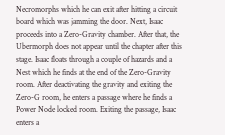Necromorphs which he can exit after hitting a circuit board which was jamming the door. Next, Isaac proceeds into a Zero-Gravity chamber. After that, the Ubermorph does not appear until the chapter after this stage. Isaac floats through a couple of hazards and a Nest which he finds at the end of the Zero-Gravity room. After deactivating the gravity and exiting the Zero-G room, he enters a passage where he finds a Power Node locked room. Exiting the passage, Isaac enters a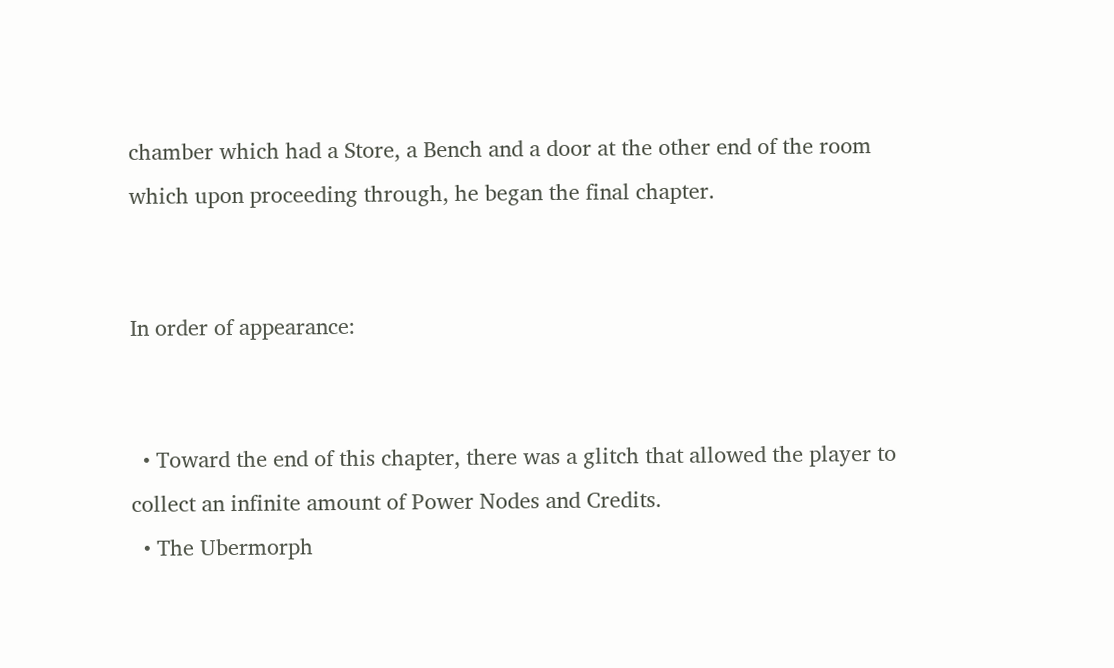chamber which had a Store, a Bench and a door at the other end of the room which upon proceeding through, he began the final chapter.


In order of appearance:


  • Toward the end of this chapter, there was a glitch that allowed the player to collect an infinite amount of Power Nodes and Credits.
  • The Ubermorph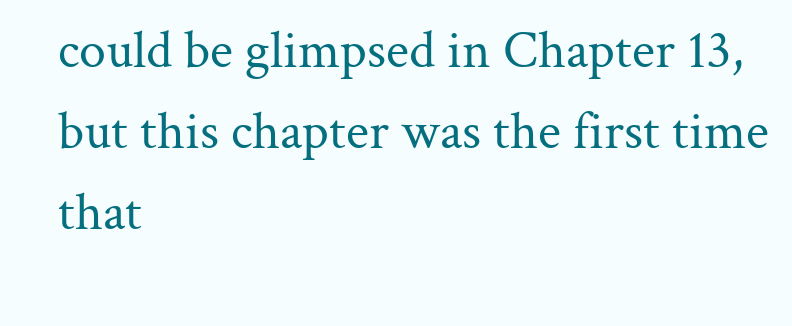could be glimpsed in Chapter 13, but this chapter was the first time that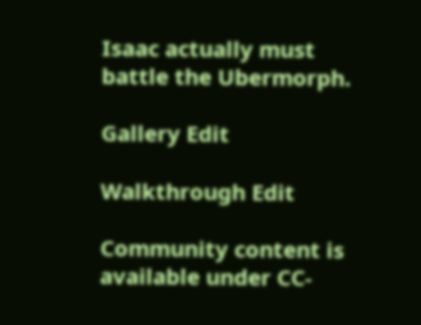Isaac actually must battle the Ubermorph.

Gallery Edit

Walkthrough Edit

Community content is available under CC-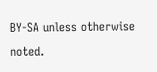BY-SA unless otherwise noted.